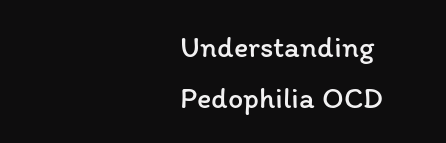Understanding Pedophilia OCD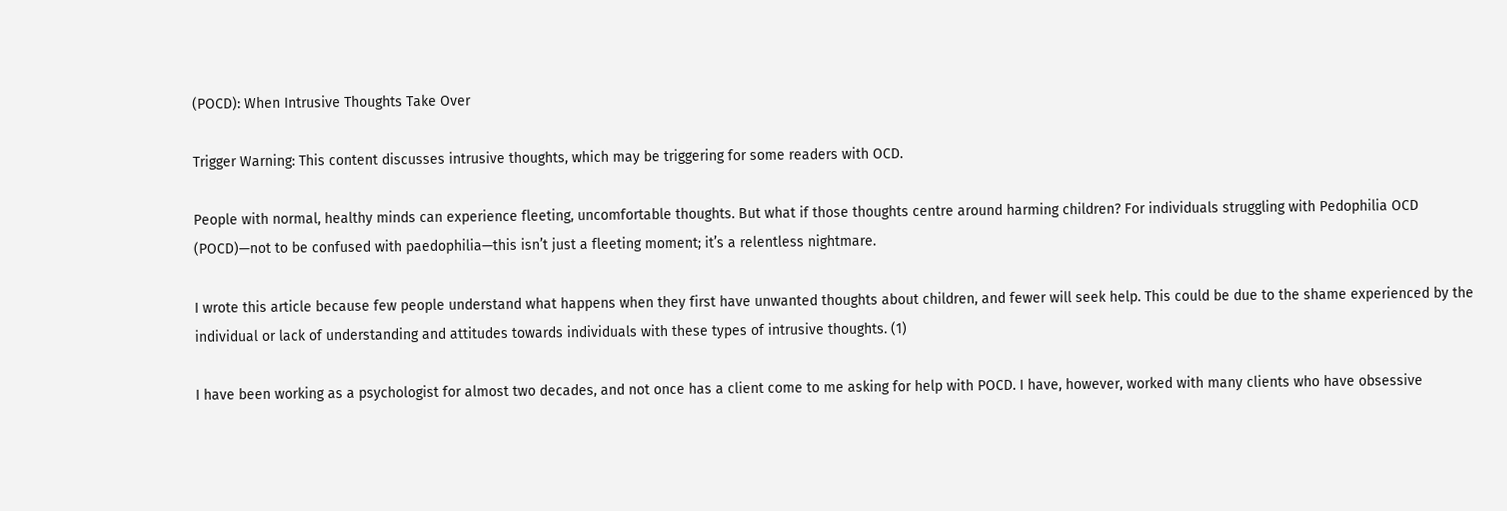(POCD): When Intrusive Thoughts Take Over

Trigger Warning: This content discusses intrusive thoughts, which may be triggering for some readers with OCD.

People with normal, healthy minds can experience fleeting, uncomfortable thoughts. But what if those thoughts centre around harming children? For individuals struggling with Pedophilia OCD (POCD)—not to be confused with paedophilia—this isn’t just a fleeting moment; it’s a relentless nightmare.

I wrote this article because few people understand what happens when they first have unwanted thoughts about children, and fewer will seek help. This could be due to the shame experienced by the individual or lack of understanding and attitudes towards individuals with these types of intrusive thoughts. (1)

I have been working as a psychologist for almost two decades, and not once has a client come to me asking for help with POCD. I have, however, worked with many clients who have obsessive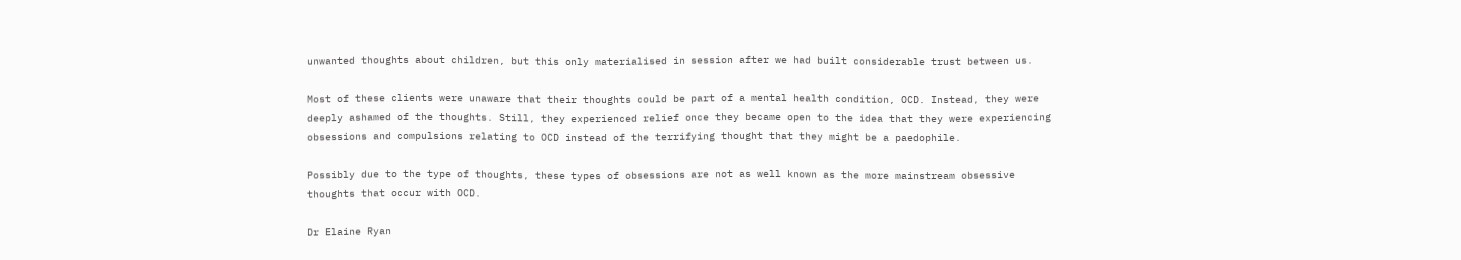unwanted thoughts about children, but this only materialised in session after we had built considerable trust between us.

Most of these clients were unaware that their thoughts could be part of a mental health condition, OCD. Instead, they were deeply ashamed of the thoughts. Still, they experienced relief once they became open to the idea that they were experiencing obsessions and compulsions relating to OCD instead of the terrifying thought that they might be a paedophile.

Possibly due to the type of thoughts, these types of obsessions are not as well known as the more mainstream obsessive thoughts that occur with OCD.

Dr Elaine Ryan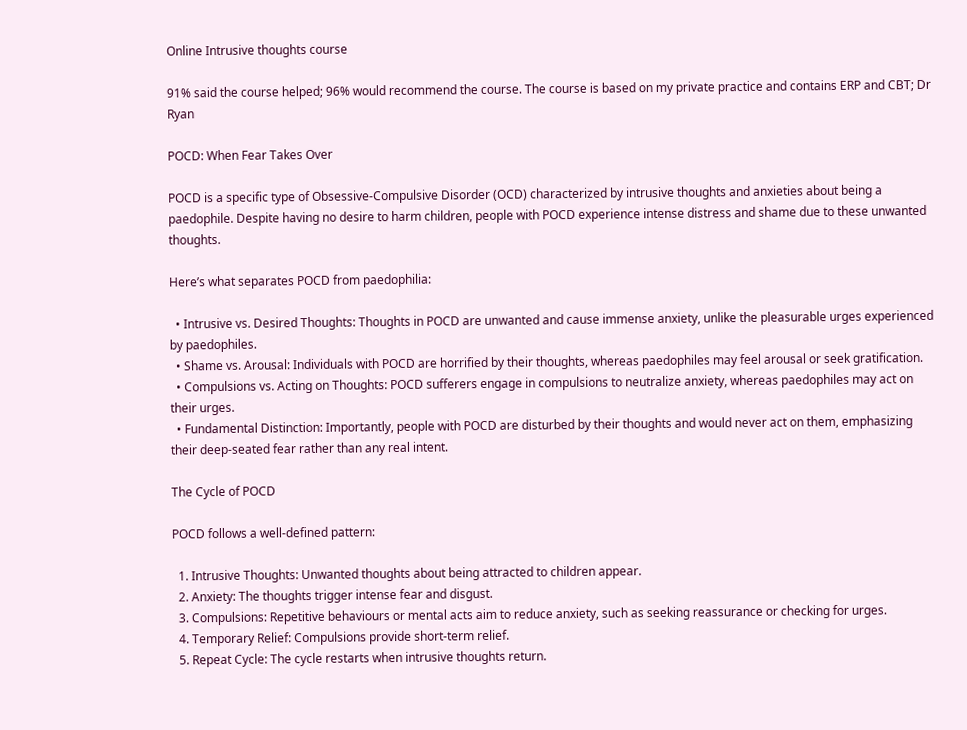Online Intrusive thoughts course

91% said the course helped; 96% would recommend the course. The course is based on my private practice and contains ERP and CBT; Dr Ryan

POCD: When Fear Takes Over

POCD is a specific type of Obsessive-Compulsive Disorder (OCD) characterized by intrusive thoughts and anxieties about being a paedophile. Despite having no desire to harm children, people with POCD experience intense distress and shame due to these unwanted thoughts.

Here’s what separates POCD from paedophilia:

  • Intrusive vs. Desired Thoughts: Thoughts in POCD are unwanted and cause immense anxiety, unlike the pleasurable urges experienced by paedophiles.
  • Shame vs. Arousal: Individuals with POCD are horrified by their thoughts, whereas paedophiles may feel arousal or seek gratification.
  • Compulsions vs. Acting on Thoughts: POCD sufferers engage in compulsions to neutralize anxiety, whereas paedophiles may act on their urges.
  • Fundamental Distinction: Importantly, people with POCD are disturbed by their thoughts and would never act on them, emphasizing their deep-seated fear rather than any real intent.

The Cycle of POCD

POCD follows a well-defined pattern:

  1. Intrusive Thoughts: Unwanted thoughts about being attracted to children appear.
  2. Anxiety: The thoughts trigger intense fear and disgust.
  3. Compulsions: Repetitive behaviours or mental acts aim to reduce anxiety, such as seeking reassurance or checking for urges.
  4. Temporary Relief: Compulsions provide short-term relief.
  5. Repeat Cycle: The cycle restarts when intrusive thoughts return.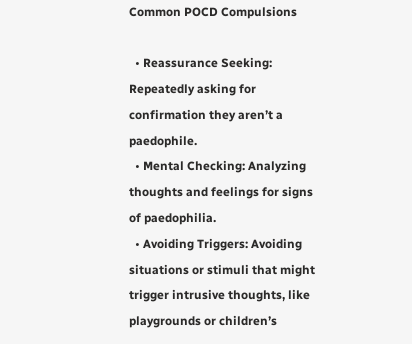Common POCD Compulsions

  • Reassurance Seeking: Repeatedly asking for confirmation they aren’t a paedophile.
  • Mental Checking: Analyzing thoughts and feelings for signs of paedophilia.
  • Avoiding Triggers: Avoiding situations or stimuli that might trigger intrusive thoughts, like playgrounds or children’s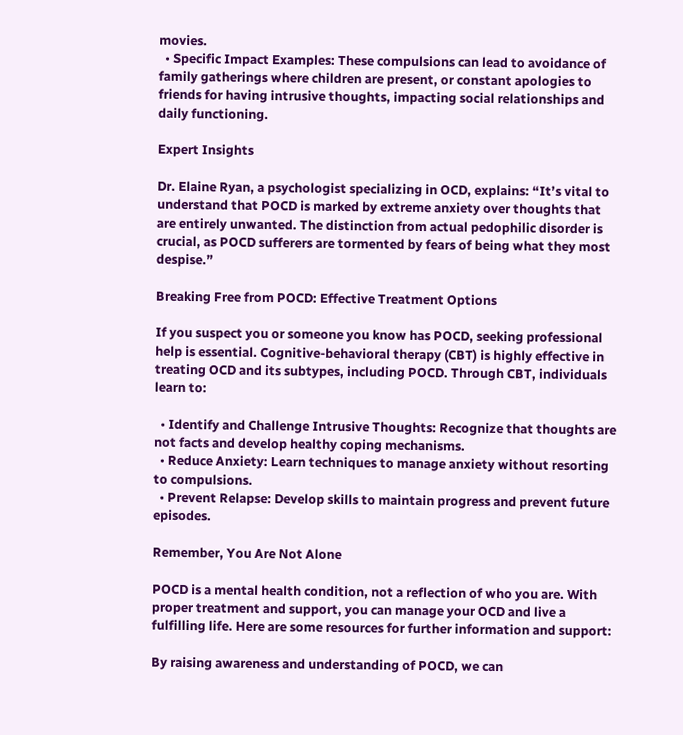movies.
  • Specific Impact Examples: These compulsions can lead to avoidance of family gatherings where children are present, or constant apologies to friends for having intrusive thoughts, impacting social relationships and daily functioning.

Expert Insights

Dr. Elaine Ryan, a psychologist specializing in OCD, explains: “It’s vital to understand that POCD is marked by extreme anxiety over thoughts that are entirely unwanted. The distinction from actual pedophilic disorder is crucial, as POCD sufferers are tormented by fears of being what they most despise.”

Breaking Free from POCD: Effective Treatment Options

If you suspect you or someone you know has POCD, seeking professional help is essential. Cognitive-behavioral therapy (CBT) is highly effective in treating OCD and its subtypes, including POCD. Through CBT, individuals learn to:

  • Identify and Challenge Intrusive Thoughts: Recognize that thoughts are not facts and develop healthy coping mechanisms.
  • Reduce Anxiety: Learn techniques to manage anxiety without resorting to compulsions.
  • Prevent Relapse: Develop skills to maintain progress and prevent future episodes.

Remember, You Are Not Alone

POCD is a mental health condition, not a reflection of who you are. With proper treatment and support, you can manage your OCD and live a fulfilling life. Here are some resources for further information and support:

By raising awareness and understanding of POCD, we can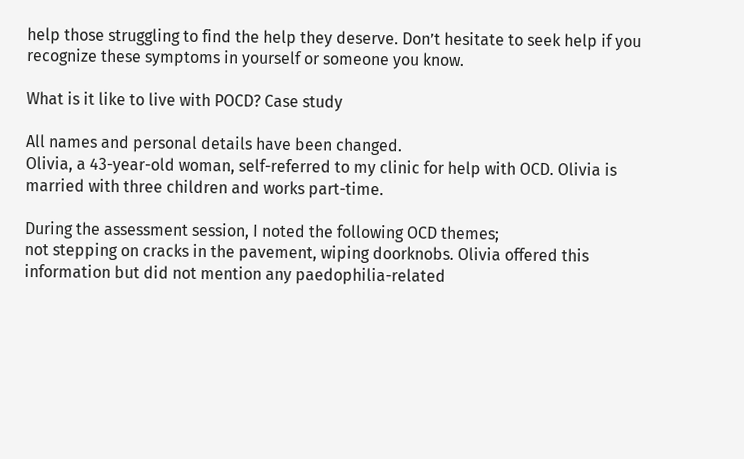help those struggling to find the help they deserve. Don’t hesitate to seek help if you recognize these symptoms in yourself or someone you know.

What is it like to live with POCD? Case study

All names and personal details have been changed.
Olivia, a 43-year-old woman, self-referred to my clinic for help with OCD. Olivia is married with three children and works part-time.

During the assessment session, I noted the following OCD themes;
not stepping on cracks in the pavement, wiping doorknobs. Olivia offered this information but did not mention any paedophilia-related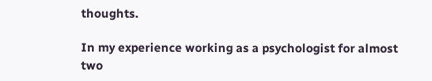thoughts.

In my experience working as a psychologist for almost two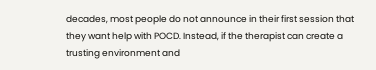decades, most people do not announce in their first session that they want help with POCD. Instead, if the therapist can create a trusting environment and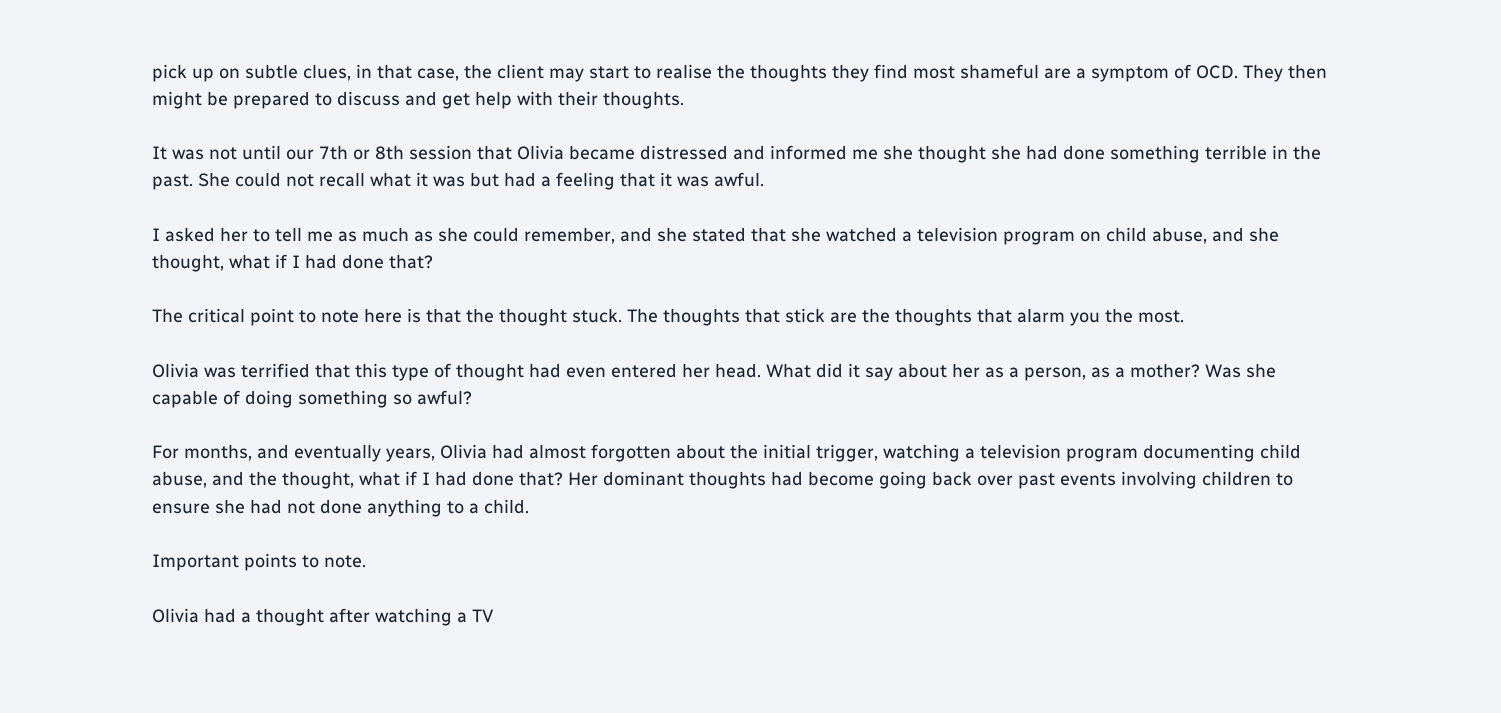pick up on subtle clues, in that case, the client may start to realise the thoughts they find most shameful are a symptom of OCD. They then might be prepared to discuss and get help with their thoughts.

It was not until our 7th or 8th session that Olivia became distressed and informed me she thought she had done something terrible in the past. She could not recall what it was but had a feeling that it was awful.

I asked her to tell me as much as she could remember, and she stated that she watched a television program on child abuse, and she thought, what if I had done that?

The critical point to note here is that the thought stuck. The thoughts that stick are the thoughts that alarm you the most.

Olivia was terrified that this type of thought had even entered her head. What did it say about her as a person, as a mother? Was she capable of doing something so awful?

For months, and eventually years, Olivia had almost forgotten about the initial trigger, watching a television program documenting child abuse, and the thought, what if I had done that? Her dominant thoughts had become going back over past events involving children to ensure she had not done anything to a child.

Important points to note.

Olivia had a thought after watching a TV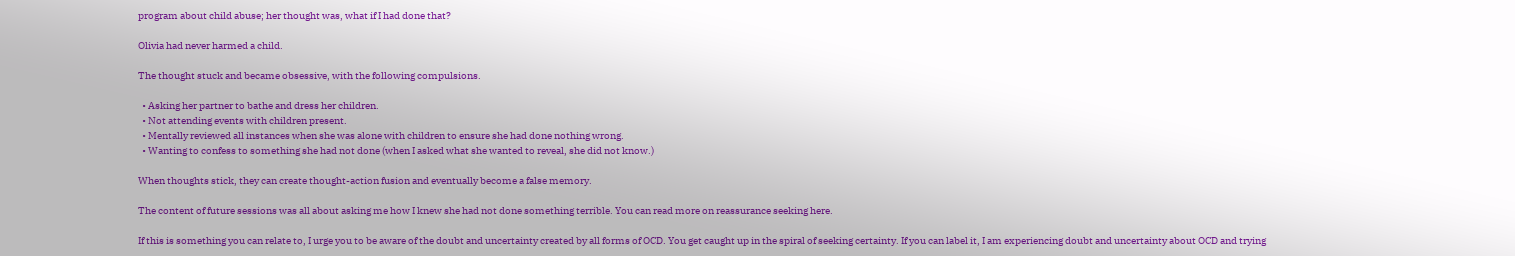program about child abuse; her thought was, what if I had done that?

Olivia had never harmed a child.

The thought stuck and became obsessive, with the following compulsions.

  • Asking her partner to bathe and dress her children.
  • Not attending events with children present.
  • Mentally reviewed all instances when she was alone with children to ensure she had done nothing wrong.
  • Wanting to confess to something she had not done (when I asked what she wanted to reveal, she did not know.)

When thoughts stick, they can create thought-action fusion and eventually become a false memory.

The content of future sessions was all about asking me how I knew she had not done something terrible. You can read more on reassurance seeking here.

If this is something you can relate to, I urge you to be aware of the doubt and uncertainty created by all forms of OCD. You get caught up in the spiral of seeking certainty. If you can label it, I am experiencing doubt and uncertainty about OCD and trying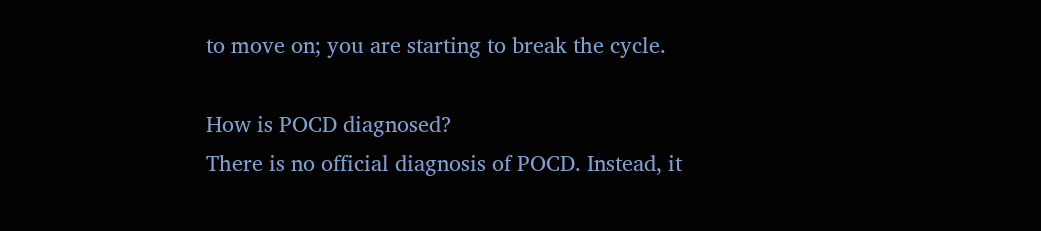to move on; you are starting to break the cycle.

How is POCD diagnosed?
There is no official diagnosis of POCD. Instead, it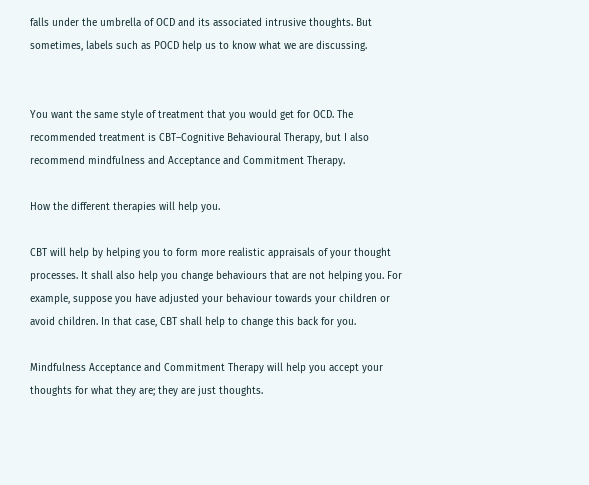falls under the umbrella of OCD and its associated intrusive thoughts. But sometimes, labels such as POCD help us to know what we are discussing.


You want the same style of treatment that you would get for OCD. The recommended treatment is CBT–Cognitive Behavioural Therapy, but I also recommend mindfulness and Acceptance and Commitment Therapy.

How the different therapies will help you.

CBT will help by helping you to form more realistic appraisals of your thought processes. It shall also help you change behaviours that are not helping you. For example, suppose you have adjusted your behaviour towards your children or avoid children. In that case, CBT shall help to change this back for you.

Mindfulness Acceptance and Commitment Therapy will help you accept your thoughts for what they are; they are just thoughts.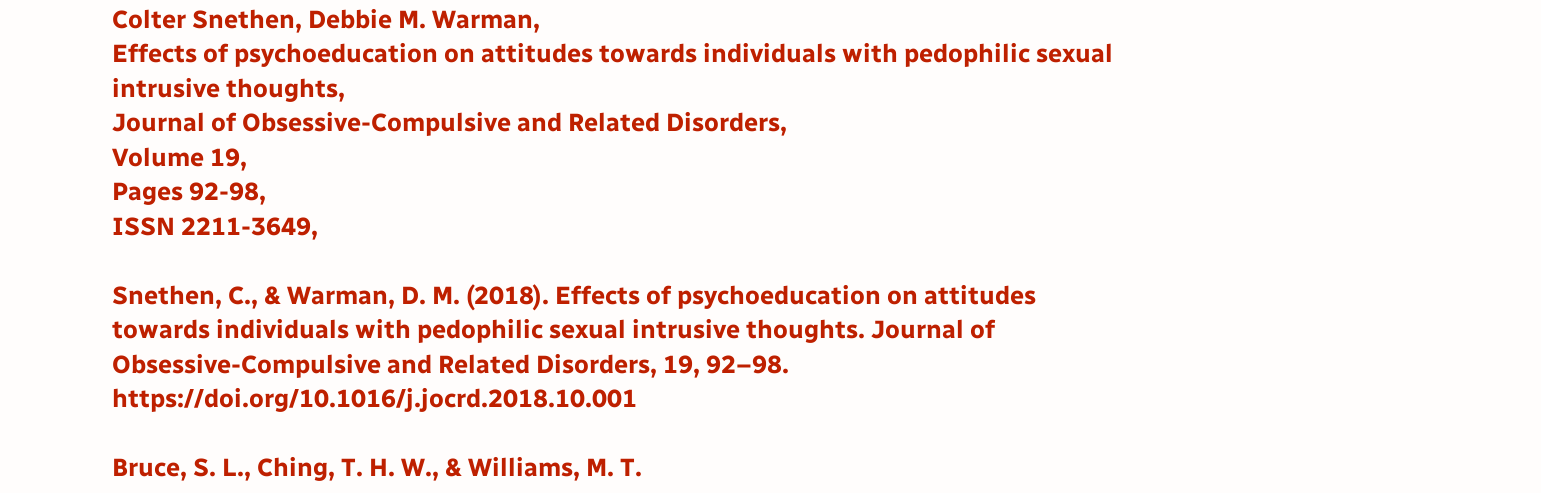Colter Snethen, Debbie M. Warman,
Effects of psychoeducation on attitudes towards individuals with pedophilic sexual intrusive thoughts,
Journal of Obsessive-Compulsive and Related Disorders,
Volume 19,
Pages 92-98,
ISSN 2211-3649,

Snethen, C., & Warman, D. M. (2018). Effects of psychoeducation on attitudes towards individuals with pedophilic sexual intrusive thoughts. Journal of Obsessive-Compulsive and Related Disorders, 19, 92–98. https://doi.org/10.1016/j.jocrd.2018.10.001

Bruce, S. L., Ching, T. H. W., & Williams, M. T.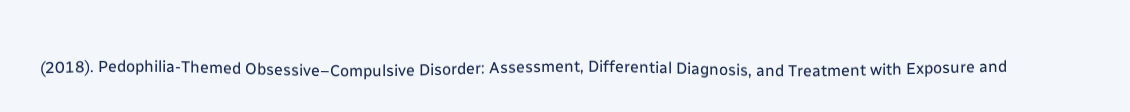(2018). Pedophilia-Themed Obsessive–Compulsive Disorder: Assessment, Differential Diagnosis, and Treatment with Exposure and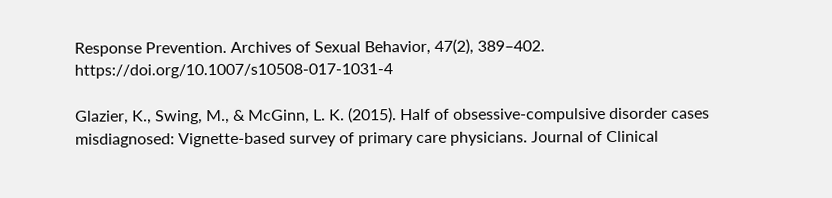Response Prevention. Archives of Sexual Behavior, 47(2), 389–402. https://doi.org/10.1007/s10508-017-1031-4

Glazier, K., Swing, M., & McGinn, L. K. (2015). Half of obsessive-compulsive disorder cases misdiagnosed: Vignette-based survey of primary care physicians. Journal of Clinical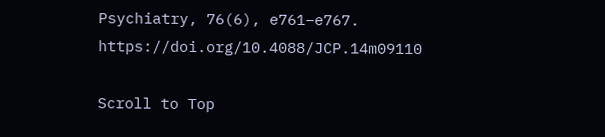Psychiatry, 76(6), e761–e767. https://doi.org/10.4088/JCP.14m09110

Scroll to Top